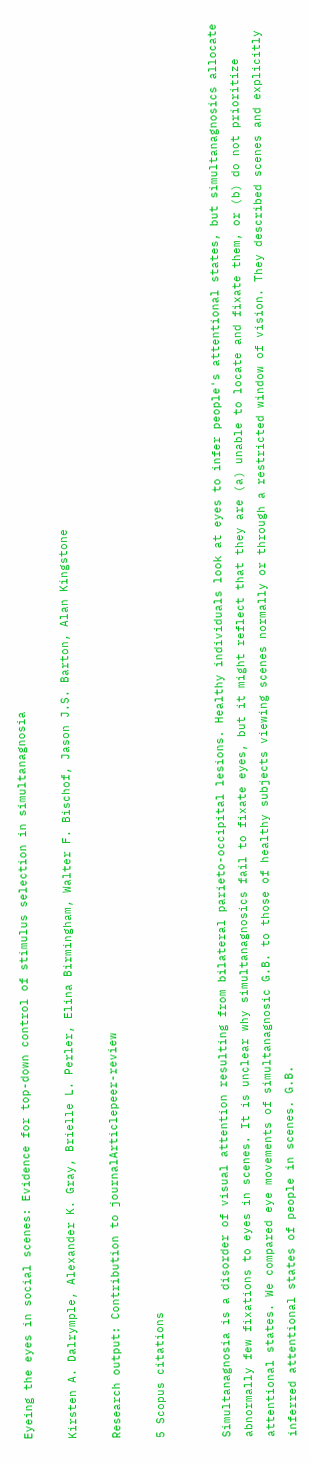Eyeing the eyes in social scenes: Evidence for top-down control of stimulus selection in simultanagnosia

Kirsten A. Dalrymple, Alexander K. Gray, Brielle L. Perler, Elina Birmingham, Walter F. Bischof, Jason J.S. Barton, Alan Kingstone

Research output: Contribution to journalArticlepeer-review

5 Scopus citations


Simultanagnosia is a disorder of visual attention resulting from bilateral parieto-occipital lesions. Healthy individuals look at eyes to infer people's attentional states, but simultanagnosics allocate abnormally few fixations to eyes in scenes. It is unclear why simultanagnosics fail to fixate eyes, but it might reflect that they are (a) unable to locate and fixate them, or (b) do not prioritize attentional states. We compared eye movements of simultanagnosic G.B. to those of healthy subjects viewing scenes normally or through a restricted window of vision. They described scenes and explicitly inferred attentional states of people in scenes. G.B.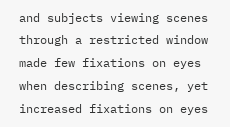and subjects viewing scenes through a restricted window made few fixations on eyes when describing scenes, yet increased fixations on eyes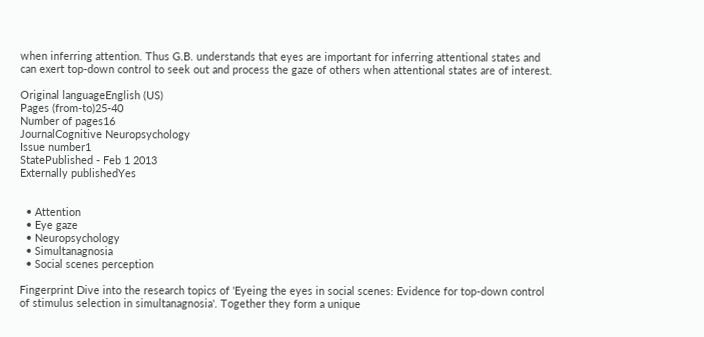when inferring attention. Thus G.B. understands that eyes are important for inferring attentional states and can exert top-down control to seek out and process the gaze of others when attentional states are of interest.

Original languageEnglish (US)
Pages (from-to)25-40
Number of pages16
JournalCognitive Neuropsychology
Issue number1
StatePublished - Feb 1 2013
Externally publishedYes


  • Attention
  • Eye gaze
  • Neuropsychology
  • Simultanagnosia
  • Social scenes perception

Fingerprint Dive into the research topics of 'Eyeing the eyes in social scenes: Evidence for top-down control of stimulus selection in simultanagnosia'. Together they form a unique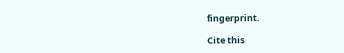fingerprint.

Cite this